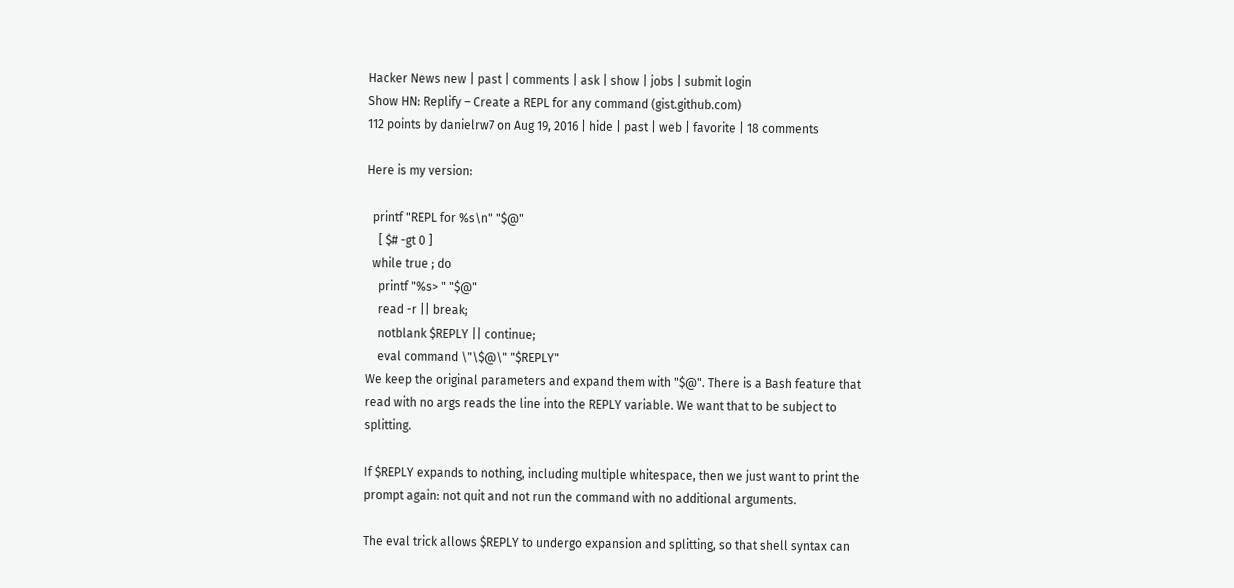Hacker News new | past | comments | ask | show | jobs | submit login
Show HN: Replify – Create a REPL for any command (gist.github.com)
112 points by danielrw7 on Aug 19, 2016 | hide | past | web | favorite | 18 comments

Here is my version:

  printf "REPL for %s\n" "$@"
    [ $# -gt 0 ]
  while true ; do
    printf "%s> " "$@"
    read -r || break;
    notblank $REPLY || continue;
    eval command \"\$@\" "$REPLY"
We keep the original parameters and expand them with "$@". There is a Bash feature that read with no args reads the line into the REPLY variable. We want that to be subject to splitting.

If $REPLY expands to nothing, including multiple whitespace, then we just want to print the prompt again: not quit and not run the command with no additional arguments.

The eval trick allows $REPLY to undergo expansion and splitting, so that shell syntax can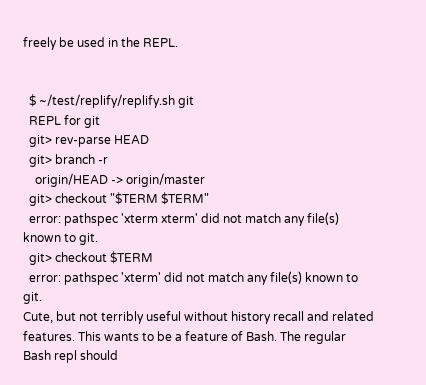freely be used in the REPL.


  $ ~/test/replify/replify.sh git
  REPL for git
  git> rev-parse HEAD
  git> branch -r
    origin/HEAD -> origin/master
  git> checkout "$TERM $TERM"
  error: pathspec 'xterm xterm' did not match any file(s) known to git.
  git> checkout $TERM
  error: pathspec 'xterm' did not match any file(s) known to git.
Cute, but not terribly useful without history recall and related features. This wants to be a feature of Bash. The regular Bash repl should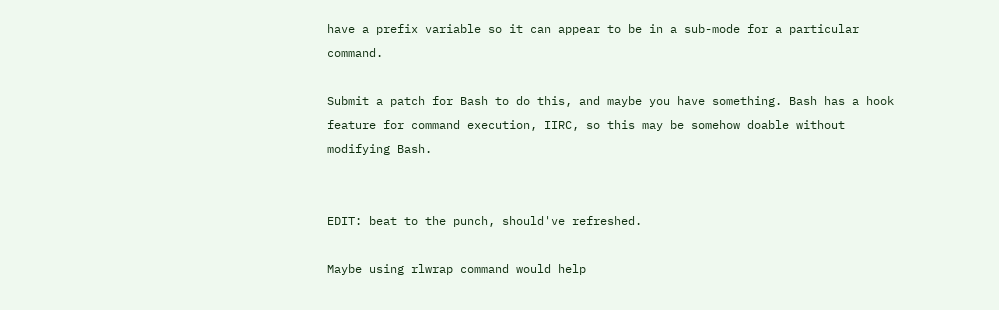have a prefix variable so it can appear to be in a sub-mode for a particular command.

Submit a patch for Bash to do this, and maybe you have something. Bash has a hook feature for command execution, IIRC, so this may be somehow doable without modifying Bash.


EDIT: beat to the punch, should've refreshed.

Maybe using rlwrap command would help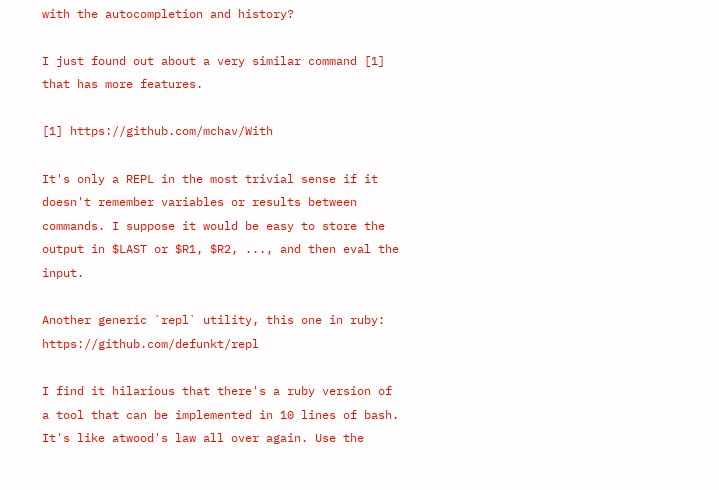with the autocompletion and history?

I just found out about a very similar command [1] that has more features.

[1] https://github.com/mchav/With

It's only a REPL in the most trivial sense if it doesn't remember variables or results between commands. I suppose it would be easy to store the output in $LAST or $R1, $R2, ..., and then eval the input.

Another generic `repl` utility, this one in ruby: https://github.com/defunkt/repl

I find it hilarious that there's a ruby version of a tool that can be implemented in 10 lines of bash. It's like atwood's law all over again. Use the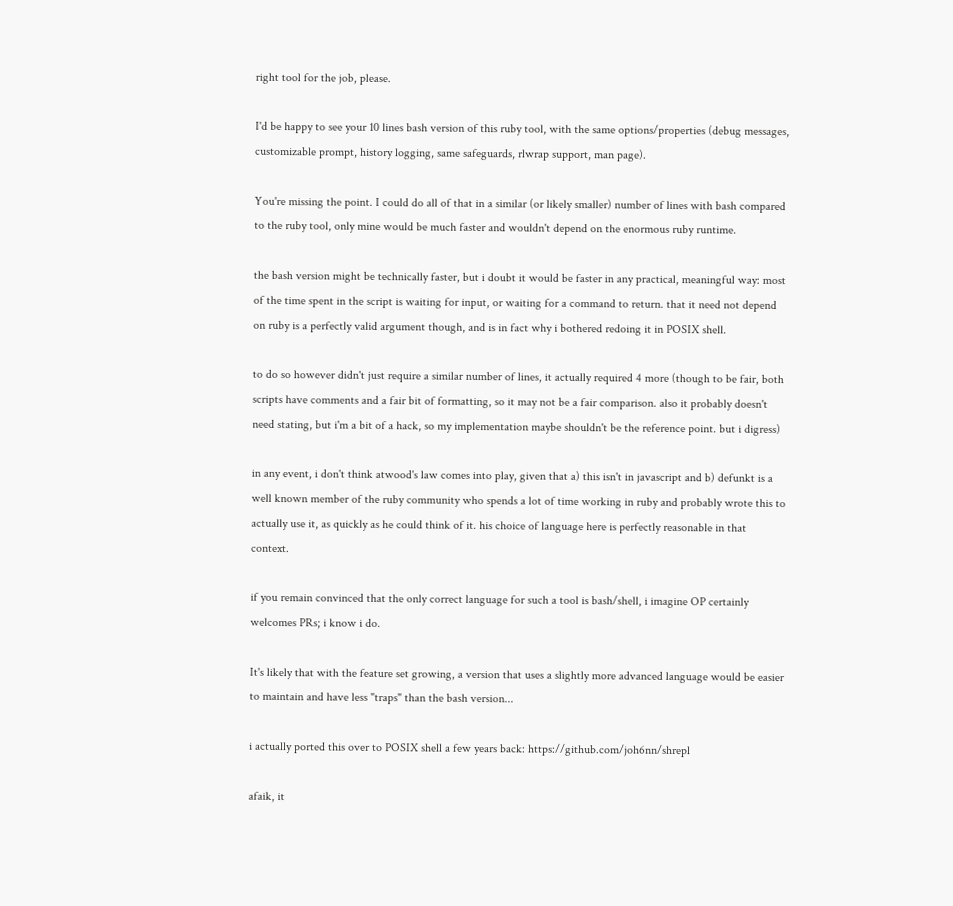right tool for the job, please.

I'd be happy to see your 10 lines bash version of this ruby tool, with the same options/properties (debug messages, customizable prompt, history logging, same safeguards, rlwrap support, man page).

You're missing the point. I could do all of that in a similar (or likely smaller) number of lines with bash compared to the ruby tool, only mine would be much faster and wouldn't depend on the enormous ruby runtime.

the bash version might be technically faster, but i doubt it would be faster in any practical, meaningful way: most of the time spent in the script is waiting for input, or waiting for a command to return. that it need not depend on ruby is a perfectly valid argument though, and is in fact why i bothered redoing it in POSIX shell.

to do so however didn't just require a similar number of lines, it actually required 4 more (though to be fair, both scripts have comments and a fair bit of formatting, so it may not be a fair comparison. also it probably doesn't need stating, but i'm a bit of a hack, so my implementation maybe shouldn't be the reference point. but i digress)

in any event, i don't think atwood's law comes into play, given that a) this isn't in javascript and b) defunkt is a well known member of the ruby community who spends a lot of time working in ruby and probably wrote this to actually use it, as quickly as he could think of it. his choice of language here is perfectly reasonable in that context.

if you remain convinced that the only correct language for such a tool is bash/shell, i imagine OP certainly welcomes PRs; i know i do.

It's likely that with the feature set growing, a version that uses a slightly more advanced language would be easier to maintain and have less "traps" than the bash version...

i actually ported this over to POSIX shell a few years back: https://github.com/joh6nn/shrepl

afaik, it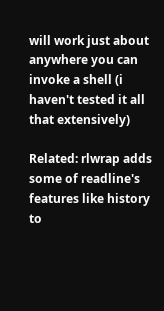will work just about anywhere you can invoke a shell (i haven't tested it all that extensively)

Related: rlwrap adds some of readline's features like history to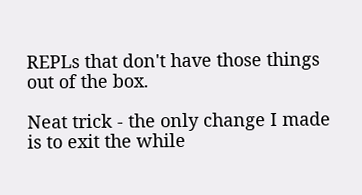REPLs that don't have those things out of the box.

Neat trick - the only change I made is to exit the while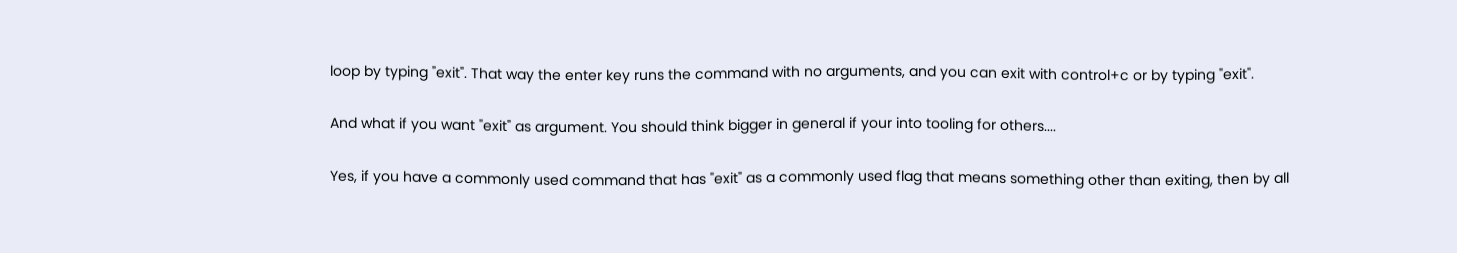loop by typing "exit". That way the enter key runs the command with no arguments, and you can exit with control+c or by typing "exit".

And what if you want "exit" as argument. You should think bigger in general if your into tooling for others....

Yes, if you have a commonly used command that has "exit" as a commonly used flag that means something other than exiting, then by all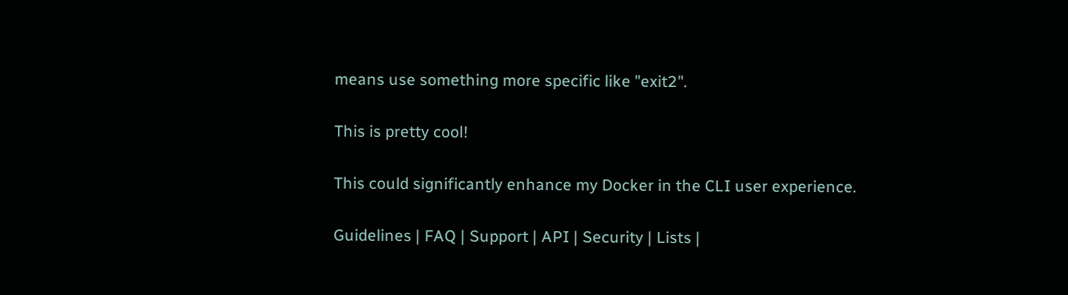means use something more specific like "exit2".

This is pretty cool!

This could significantly enhance my Docker in the CLI user experience.

Guidelines | FAQ | Support | API | Security | Lists |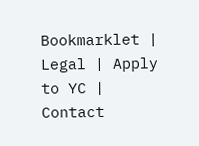Bookmarklet | Legal | Apply to YC | Contact